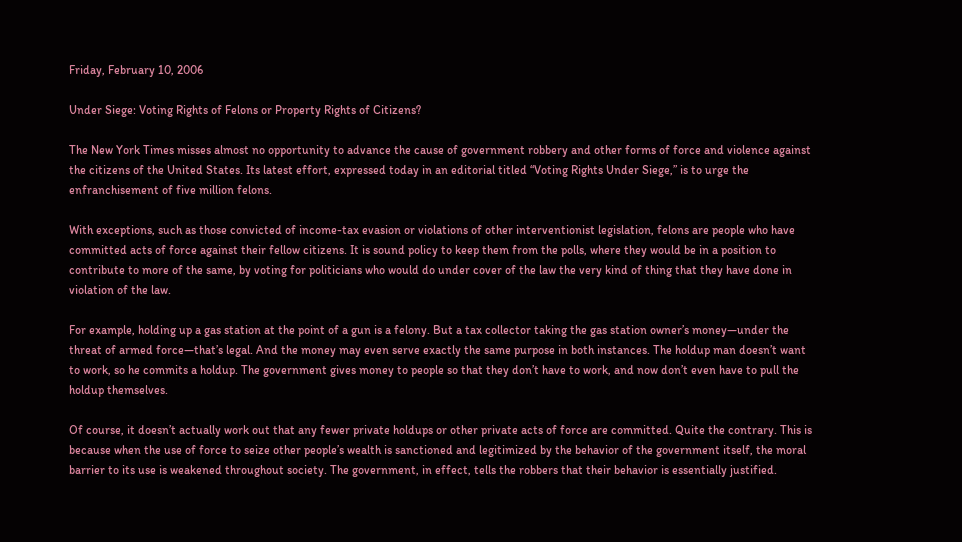Friday, February 10, 2006

Under Siege: Voting Rights of Felons or Property Rights of Citizens?

The New York Times misses almost no opportunity to advance the cause of government robbery and other forms of force and violence against the citizens of the United States. Its latest effort, expressed today in an editorial titled “Voting Rights Under Siege,” is to urge the enfranchisement of five million felons.

With exceptions, such as those convicted of income-tax evasion or violations of other interventionist legislation, felons are people who have committed acts of force against their fellow citizens. It is sound policy to keep them from the polls, where they would be in a position to contribute to more of the same, by voting for politicians who would do under cover of the law the very kind of thing that they have done in violation of the law.

For example, holding up a gas station at the point of a gun is a felony. But a tax collector taking the gas station owner’s money—under the threat of armed force—that’s legal. And the money may even serve exactly the same purpose in both instances. The holdup man doesn’t want to work, so he commits a holdup. The government gives money to people so that they don’t have to work, and now don’t even have to pull the holdup themselves.

Of course, it doesn’t actually work out that any fewer private holdups or other private acts of force are committed. Quite the contrary. This is because when the use of force to seize other people’s wealth is sanctioned and legitimized by the behavior of the government itself, the moral barrier to its use is weakened throughout society. The government, in effect, tells the robbers that their behavior is essentially justified.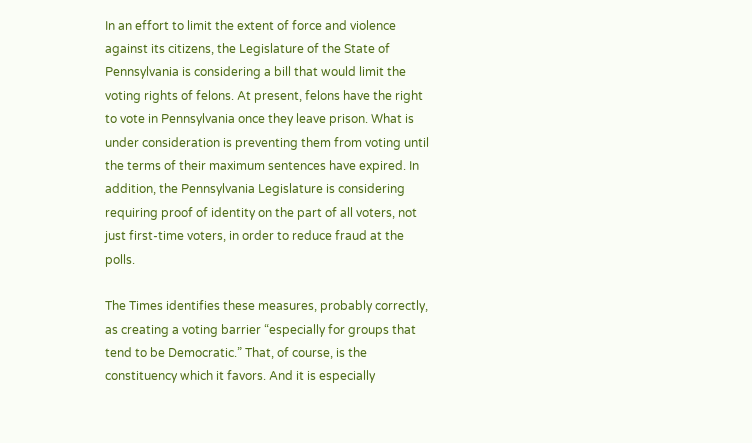In an effort to limit the extent of force and violence against its citizens, the Legislature of the State of Pennsylvania is considering a bill that would limit the voting rights of felons. At present, felons have the right to vote in Pennsylvania once they leave prison. What is under consideration is preventing them from voting until the terms of their maximum sentences have expired. In addition, the Pennsylvania Legislature is considering requiring proof of identity on the part of all voters, not just first-time voters, in order to reduce fraud at the polls.

The Times identifies these measures, probably correctly, as creating a voting barrier “especially for groups that tend to be Democratic.” That, of course, is the constituency which it favors. And it is especially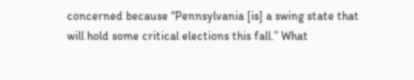concerned because “Pennsylvania [is] a swing state that will hold some critical elections this fall.” What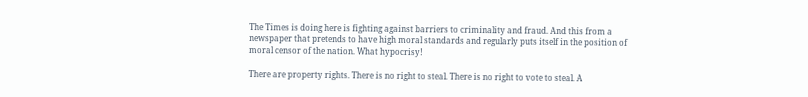The Times is doing here is fighting against barriers to criminality and fraud. And this from a newspaper that pretends to have high moral standards and regularly puts itself in the position of moral censor of the nation. What hypocrisy!

There are property rights. There is no right to steal. There is no right to vote to steal. A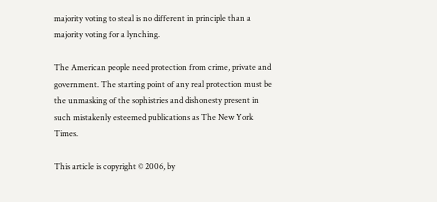majority voting to steal is no different in principle than a majority voting for a lynching.

The American people need protection from crime, private and government. The starting point of any real protection must be the unmasking of the sophistries and dishonesty present in such mistakenly esteemed publications as The New York Times.

This article is copyright © 2006, by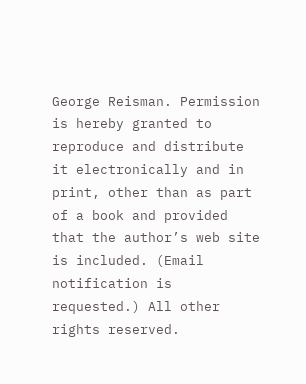George Reisman. Permission is hereby granted to reproduce and distribute it electronically and in print, other than as part of a book and provided that the author’s web site is included. (Email notification is requested.) All other rights reserved.